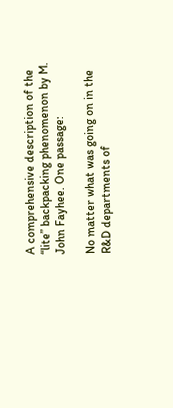A comprehensive description of the “lite” backpacking phenomenon by M. John Fayhee. One passage:

No matter what was going on in the R&D departments of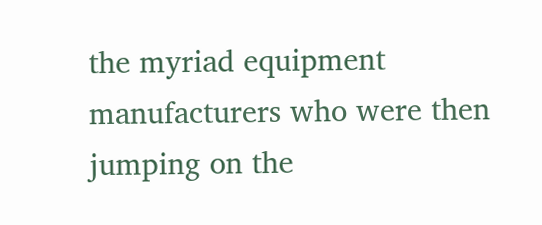the myriad equipment manufacturers who were then jumping on the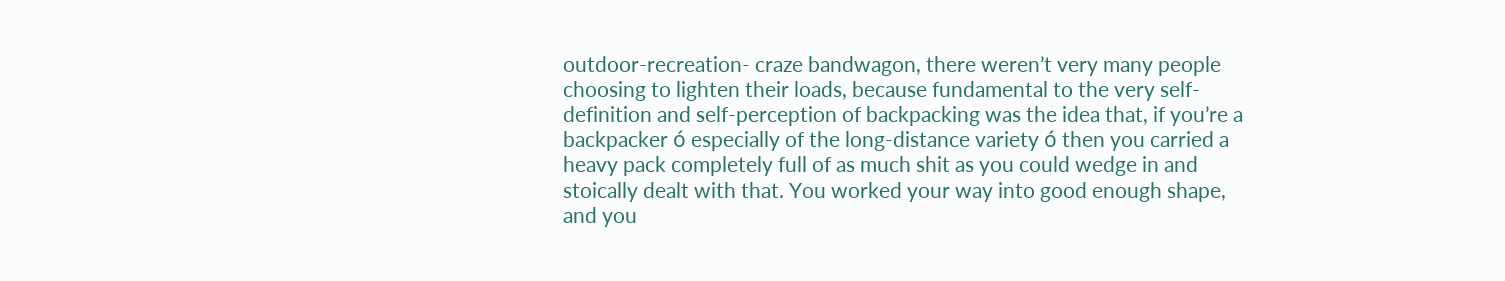outdoor-recreation- craze bandwagon, there weren’t very many people choosing to lighten their loads, because fundamental to the very self-definition and self-perception of backpacking was the idea that, if you’re a backpacker ó especially of the long-distance variety ó then you carried a heavy pack completely full of as much shit as you could wedge in and stoically dealt with that. You worked your way into good enough shape, and you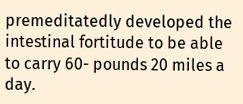premeditatedly developed the intestinal fortitude to be able to carry 60- pounds 20 miles a day.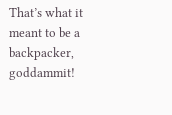That’s what it meant to be a backpacker, goddammit!